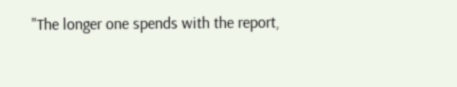"The longer one spends with the report,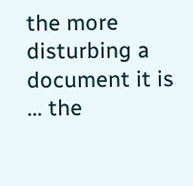the more disturbing a document it is ... the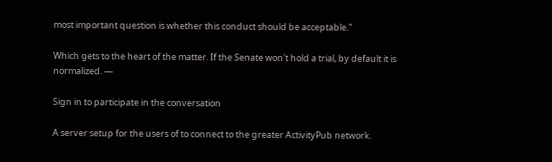most important question is whether this conduct should be acceptable."

Which gets to the heart of the matter. If the Senate won't hold a trial, by default it is normalized. —

Sign in to participate in the conversation

A server setup for the users of to connect to the greater ActivityPub network.